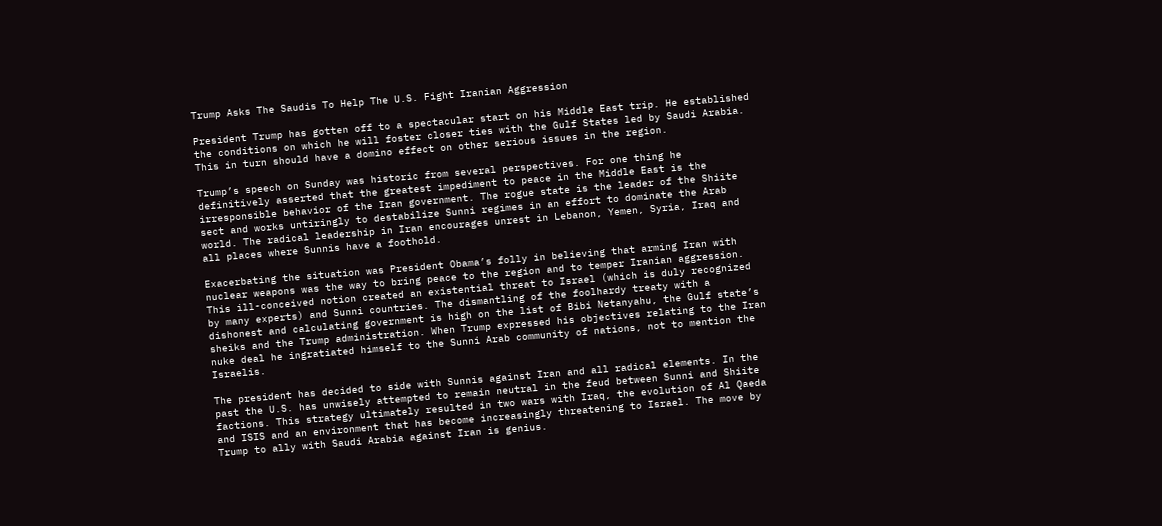Trump Asks The Saudis To Help The U.S. Fight Iranian Aggression

President Trump has gotten off to a spectacular start on his Middle East trip. He established the conditions on which he will foster closer ties with the Gulf States led by Saudi Arabia. This in turn should have a domino effect on other serious issues in the region.

Trump’s speech on Sunday was historic from several perspectives. For one thing he definitively asserted that the greatest impediment to peace in the Middle East is the irresponsible behavior of the Iran government. The rogue state is the leader of the Shiite sect and works untiringly to destabilize Sunni regimes in an effort to dominate the Arab world. The radical leadership in Iran encourages unrest in Lebanon, Yemen, Syria, Iraq and all places where Sunnis have a foothold.

Exacerbating the situation was President Obama’s folly in believing that arming Iran with nuclear weapons was the way to bring peace to the region and to temper Iranian aggression. This ill-conceived notion created an existential threat to Israel (which is duly recognized by many experts) and Sunni countries. The dismantling of the foolhardy treaty with a dishonest and calculating government is high on the list of Bibi Netanyahu, the Gulf state’s sheiks and the Trump administration. When Trump expressed his objectives relating to the Iran nuke deal he ingratiated himself to the Sunni Arab community of nations, not to mention the Israelis.

The president has decided to side with Sunnis against Iran and all radical elements. In the past the U.S. has unwisely attempted to remain neutral in the feud between Sunni and Shiite factions. This strategy ultimately resulted in two wars with Iraq, the evolution of Al Qaeda and ISIS and an environment that has become increasingly threatening to Israel. The move by Trump to ally with Saudi Arabia against Iran is genius.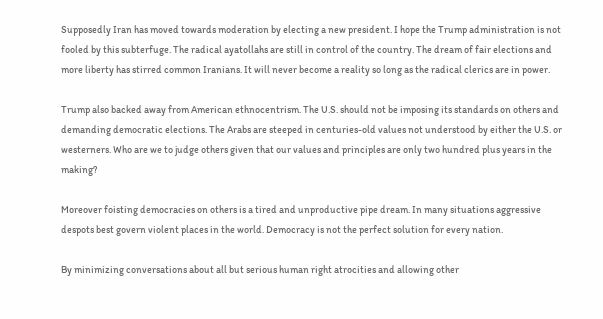Supposedly Iran has moved towards moderation by electing a new president. I hope the Trump administration is not fooled by this subterfuge. The radical ayatollahs are still in control of the country. The dream of fair elections and more liberty has stirred common Iranians. It will never become a reality so long as the radical clerics are in power.

Trump also backed away from American ethnocentrism. The U.S. should not be imposing its standards on others and demanding democratic elections. The Arabs are steeped in centuries-old values not understood by either the U.S. or westerners. Who are we to judge others given that our values and principles are only two hundred plus years in the making?

Moreover foisting democracies on others is a tired and unproductive pipe dream. In many situations aggressive despots best govern violent places in the world. Democracy is not the perfect solution for every nation.

By minimizing conversations about all but serious human right atrocities and allowing other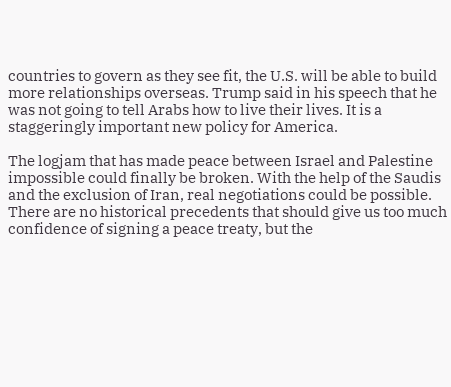countries to govern as they see fit, the U.S. will be able to build more relationships overseas. Trump said in his speech that he was not going to tell Arabs how to live their lives. It is a staggeringly important new policy for America.

The logjam that has made peace between Israel and Palestine impossible could finally be broken. With the help of the Saudis and the exclusion of Iran, real negotiations could be possible. There are no historical precedents that should give us too much confidence of signing a peace treaty, but the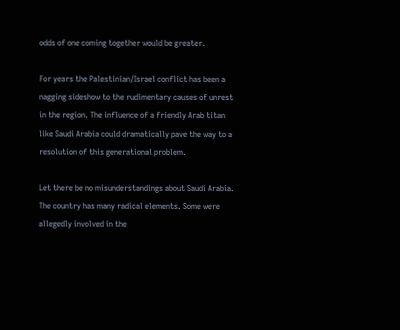odds of one coming together would be greater.

For years the Palestinian/Israel conflict has been a nagging sideshow to the rudimentary causes of unrest in the region. The influence of a friendly Arab titan like Saudi Arabia could dramatically pave the way to a resolution of this generational problem.

Let there be no misunderstandings about Saudi Arabia. The country has many radical elements. Some were allegedly involved in the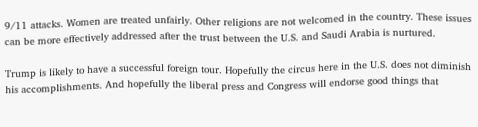9/11 attacks. Women are treated unfairly. Other religions are not welcomed in the country. These issues can be more effectively addressed after the trust between the U.S. and Saudi Arabia is nurtured.

Trump is likely to have a successful foreign tour. Hopefully the circus here in the U.S. does not diminish his accomplishments. And hopefully the liberal press and Congress will endorse good things that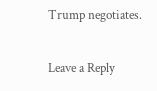Trump negotiates.

Leave a Reply